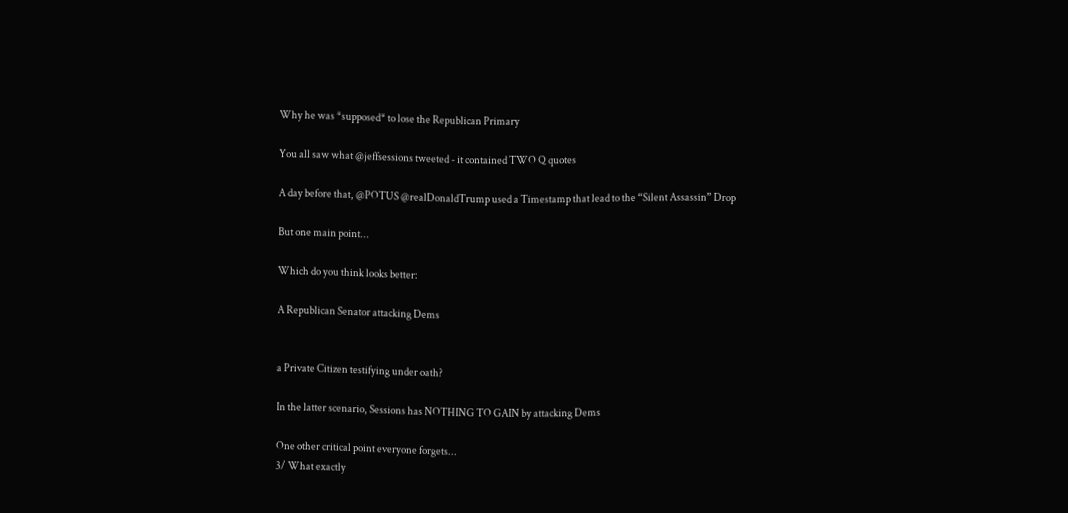Why he was *supposed* to lose the Republican Primary

You all saw what @jeffsessions tweeted - it contained TWO Q quotes

A day before that, @POTUS @realDonaldTrump used a Timestamp that lead to the “Silent Assassin” Drop

But one main point...

Which do you think looks better:

A Republican Senator attacking Dems


a Private Citizen testifying under oath?

In the latter scenario, Sessions has NOTHING TO GAIN by attacking Dems

One other critical point everyone forgets...
3/ What exactly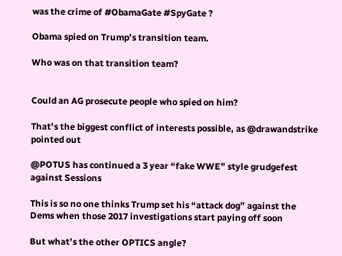was the crime of #ObamaGate #SpyGate ?

Obama spied on Trump’s transition team.

Who was on that transition team?


Could an AG prosecute people who spied on him?

That’s the biggest conflict of interests possible, as @drawandstrike pointed out

@POTUS has continued a 3 year “fake WWE” style grudgefest against Sessions

This is so no one thinks Trump set his “attack dog” against the Dems when those 2017 investigations start paying off soon

But what’s the other OPTICS angle?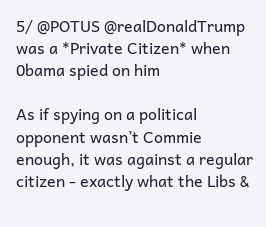5/ @POTUS @realDonaldTrump was a *Private Citizen* when 0bama spied on him

As if spying on a political opponent wasn’t Commie enough, it was against a regular citizen - exactly what the Libs &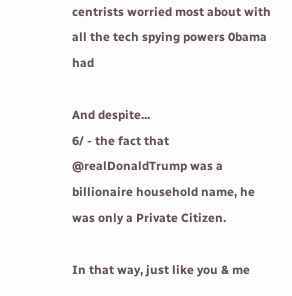centrists worried most about with all the tech spying powers 0bama had

And despite...
6/ - the fact that @realDonaldTrump was a billionaire household name, he was only a Private Citizen.

In that way, just like you & me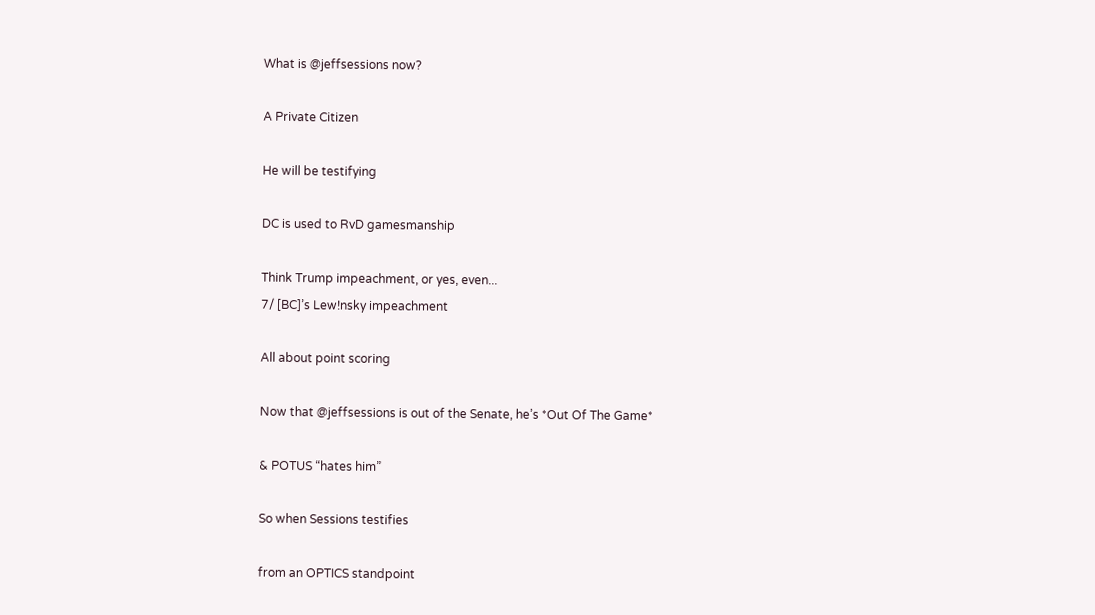What is @jeffsessions now?

A Private Citizen

He will be testifying

DC is used to RvD gamesmanship

Think Trump impeachment, or yes, even...
7/ [BC]’s Lew!nsky impeachment

All about point scoring

Now that @jeffsessions is out of the Senate, he’s *Out Of The Game*

& POTUS “hates him”

So when Sessions testifies

from an OPTICS standpoint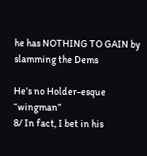he has NOTHING TO GAIN by slamming the Dems

He’s no Holder-esque “wingman”
8/ In fact, I bet in his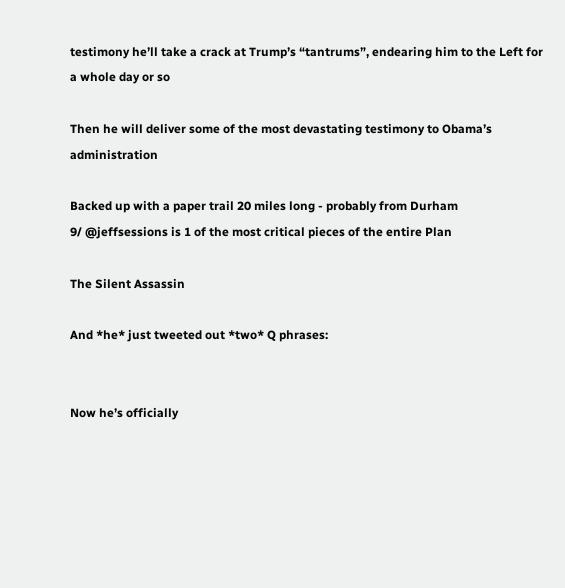testimony he’ll take a crack at Trump’s “tantrums”, endearing him to the Left for a whole day or so

Then he will deliver some of the most devastating testimony to Obama’s administration

Backed up with a paper trail 20 miles long - probably from Durham
9/ @jeffsessions is 1 of the most critical pieces of the entire Plan

The Silent Assassin

And *he* just tweeted out *two* Q phrases:


Now he’s officially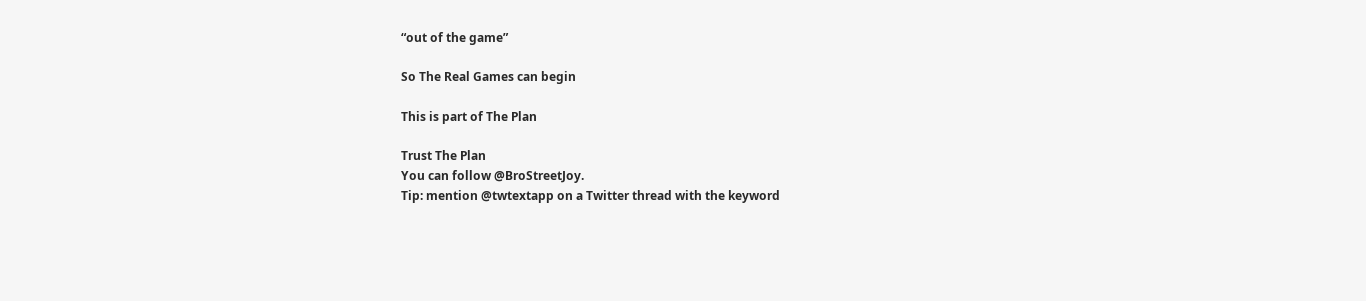“out of the game”

So The Real Games can begin

This is part of The Plan

Trust The Plan
You can follow @BroStreetJoy.
Tip: mention @twtextapp on a Twitter thread with the keyword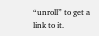“unroll” to get a link to it.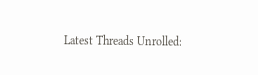Latest Threads Unrolled: